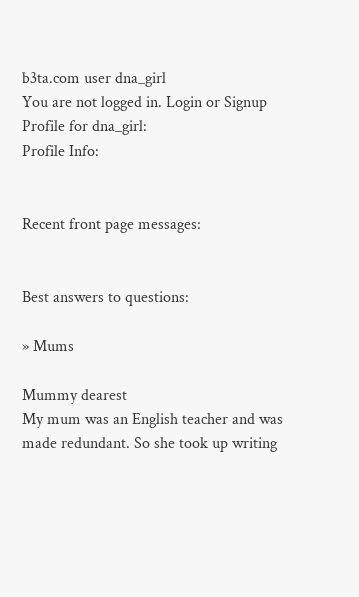b3ta.com user dna_girl
You are not logged in. Login or Signup
Profile for dna_girl:
Profile Info:


Recent front page messages:


Best answers to questions:

» Mums

Mummy dearest
My mum was an English teacher and was made redundant. So she took up writing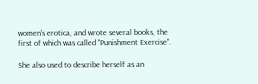women's erotica, and wrote several books, the first of which was called "Punishment Exercise".

She also used to describe herself as an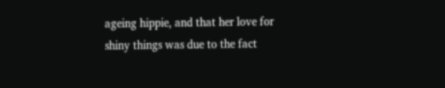ageing hippie, and that her love for shiny things was due to the fact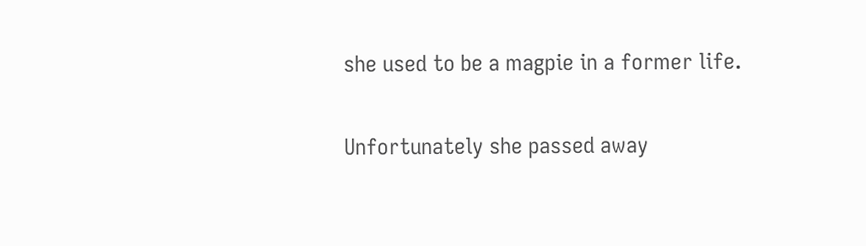she used to be a magpie in a former life.

Unfortunately she passed away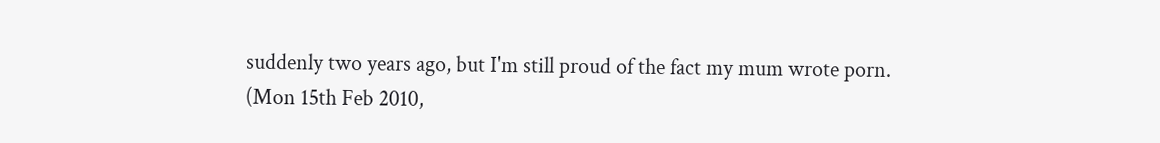suddenly two years ago, but I'm still proud of the fact my mum wrote porn.
(Mon 15th Feb 2010,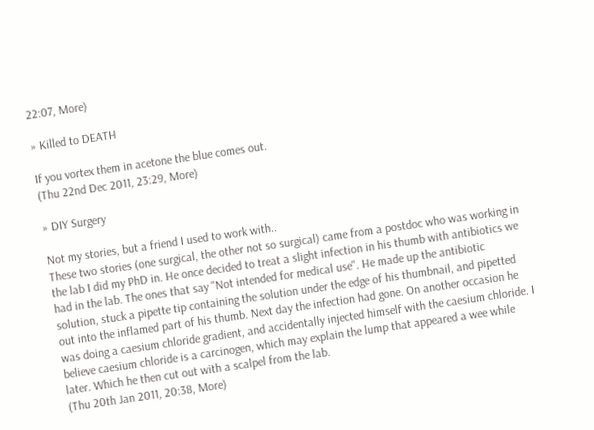22:07, More)

» Killed to DEATH

If you vortex them in acetone the blue comes out.
(Thu 22nd Dec 2011, 23:29, More)

» DIY Surgery

Not my stories, but a friend I used to work with..
These two stories (one surgical, the other not so surgical) came from a postdoc who was working in the lab I did my PhD in. He once decided to treat a slight infection in his thumb with antibiotics we had in the lab. The ones that say "Not intended for medical use". He made up the antibiotic solution, stuck a pipette tip containing the solution under the edge of his thumbnail, and pipetted out into the inflamed part of his thumb. Next day the infection had gone. On another occasion he was doing a caesium chloride gradient, and accidentally injected himself with the caesium chloride. I believe caesium chloride is a carcinogen, which may explain the lump that appeared a wee while later. Which he then cut out with a scalpel from the lab.
(Thu 20th Jan 2011, 20:38, More)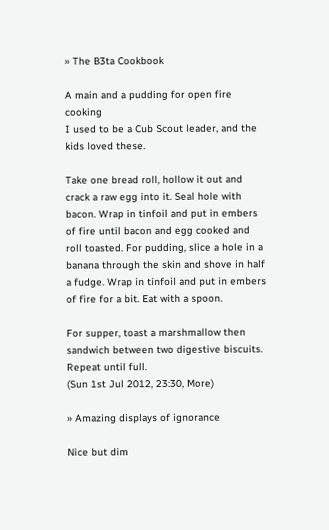» The B3ta Cookbook

A main and a pudding for open fire cooking
I used to be a Cub Scout leader, and the kids loved these.

Take one bread roll, hollow it out and crack a raw egg into it. Seal hole with bacon. Wrap in tinfoil and put in embers of fire until bacon and egg cooked and roll toasted. For pudding, slice a hole in a banana through the skin and shove in half a fudge. Wrap in tinfoil and put in embers of fire for a bit. Eat with a spoon.

For supper, toast a marshmallow then sandwich between two digestive biscuits. Repeat until full.
(Sun 1st Jul 2012, 23:30, More)

» Amazing displays of ignorance

Nice but dim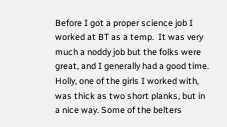Before I got a proper science job I worked at BT as a temp.  It was very much a noddy job but the folks were great, and I generally had a good time. Holly, one of the girls I worked with, was thick as two short planks, but in a nice way. Some of the belters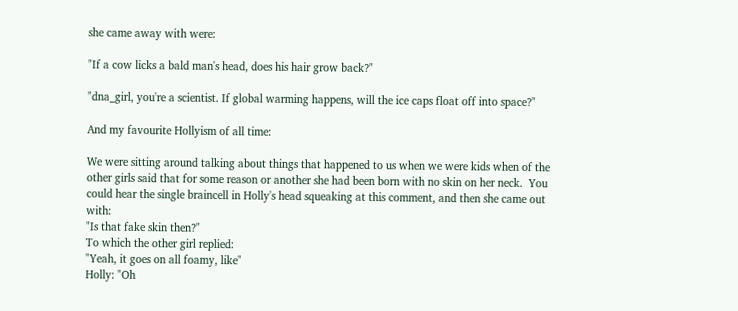she came away with were:

"If a cow licks a bald man's head, does his hair grow back?"

"dna_girl, you're a scientist. If global warming happens, will the ice caps float off into space?"

And my favourite Hollyism of all time:

We were sitting around talking about things that happened to us when we were kids when of the other girls said that for some reason or another she had been born with no skin on her neck.  You could hear the single braincell in Holly's head squeaking at this comment, and then she came out with:
"Is that fake skin then?"
To which the other girl replied:
"Yeah, it goes on all foamy, like"
Holly: "Oh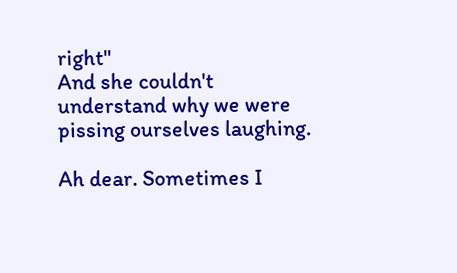right"
And she couldn't understand why we were pissing ourselves laughing.

Ah dear. Sometimes I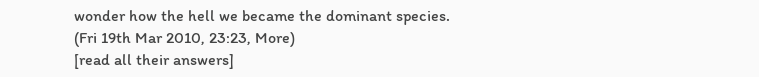wonder how the hell we became the dominant species.
(Fri 19th Mar 2010, 23:23, More)
[read all their answers]